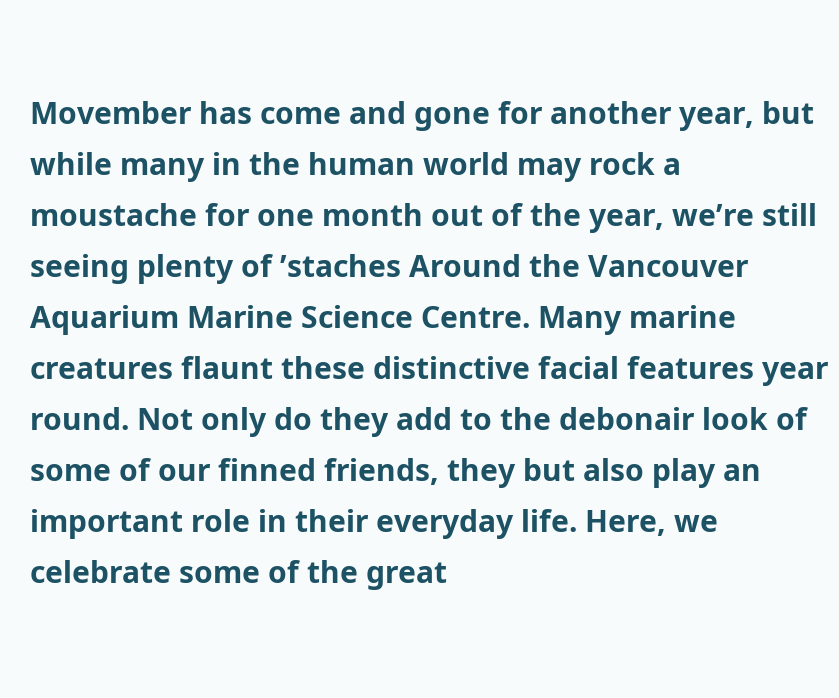Movember has come and gone for another year, but while many in the human world may rock a moustache for one month out of the year, we’re still seeing plenty of ’staches Around the Vancouver Aquarium Marine Science Centre. Many marine creatures flaunt these distinctive facial features year round. Not only do they add to the debonair look of some of our finned friends, they but also play an important role in their everyday life. Here, we celebrate some of the great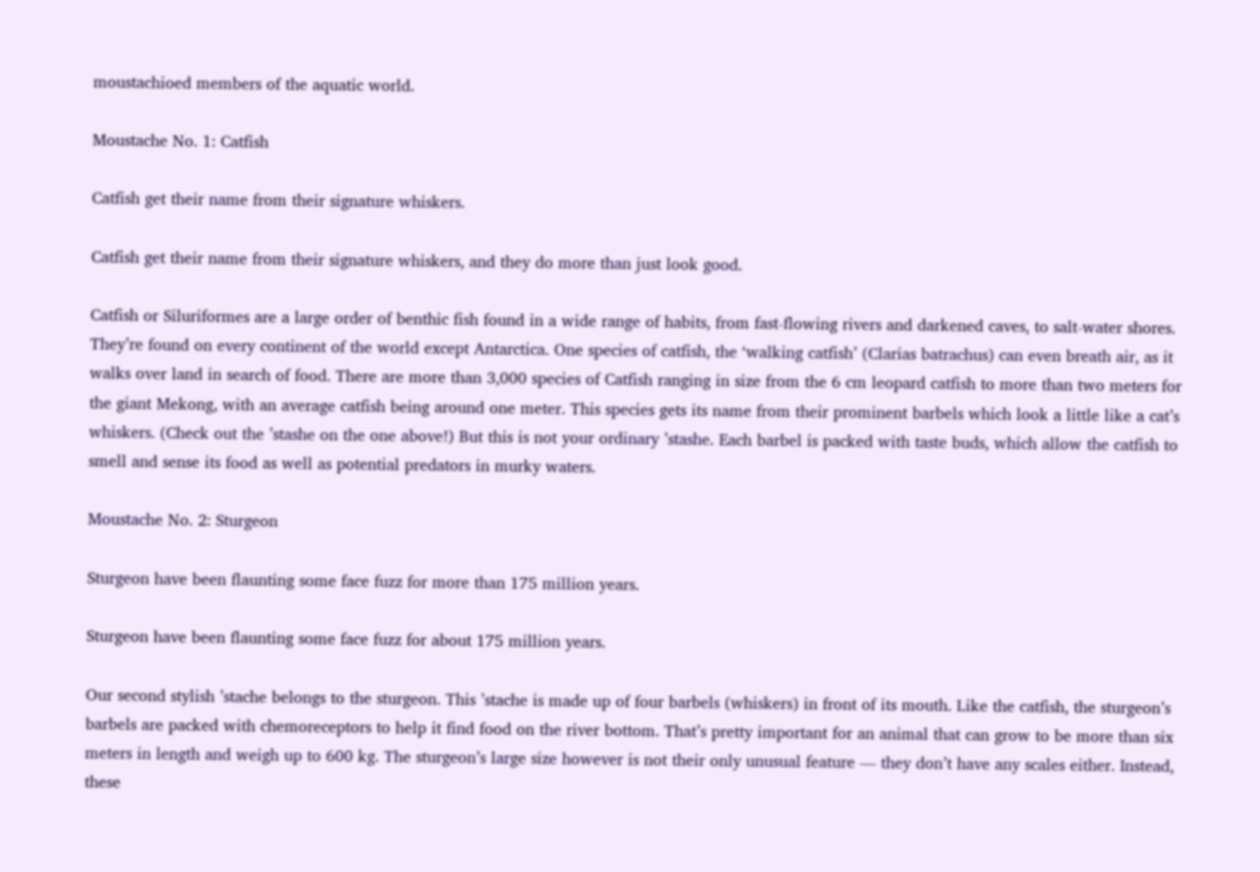moustachioed members of the aquatic world.

Moustache No. 1: Catfish

Catfish get their name from their signature whiskers.

Catfish get their name from their signature whiskers, and they do more than just look good.

Catfish or Siluriformes are a large order of benthic fish found in a wide range of habits, from fast-flowing rivers and darkened caves, to salt-water shores. They’re found on every continent of the world except Antarctica. One species of catfish, the ‘walking catfish’ (Clarias batrachus) can even breath air, as it walks over land in search of food. There are more than 3,000 species of Catfish ranging in size from the 6 cm leopard catfish to more than two meters for the giant Mekong, with an average catfish being around one meter. This species gets its name from their prominent barbels which look a little like a cat’s whiskers. (Check out the ’stashe on the one above!) But this is not your ordinary ’stashe. Each barbel is packed with taste buds, which allow the catfish to smell and sense its food as well as potential predators in murky waters.

Moustache No. 2: Sturgeon

Sturgeon have been flaunting some face fuzz for more than 175 million years.

Sturgeon have been flaunting some face fuzz for about 175 million years.

Our second stylish ’stache belongs to the sturgeon. This ’stache is made up of four barbels (whiskers) in front of its mouth. Like the catfish, the sturgeon’s barbels are packed with chemoreceptors to help it find food on the river bottom. That’s pretty important for an animal that can grow to be more than six meters in length and weigh up to 600 kg. The sturgeon’s large size however is not their only unusual feature — they don’t have any scales either. Instead, these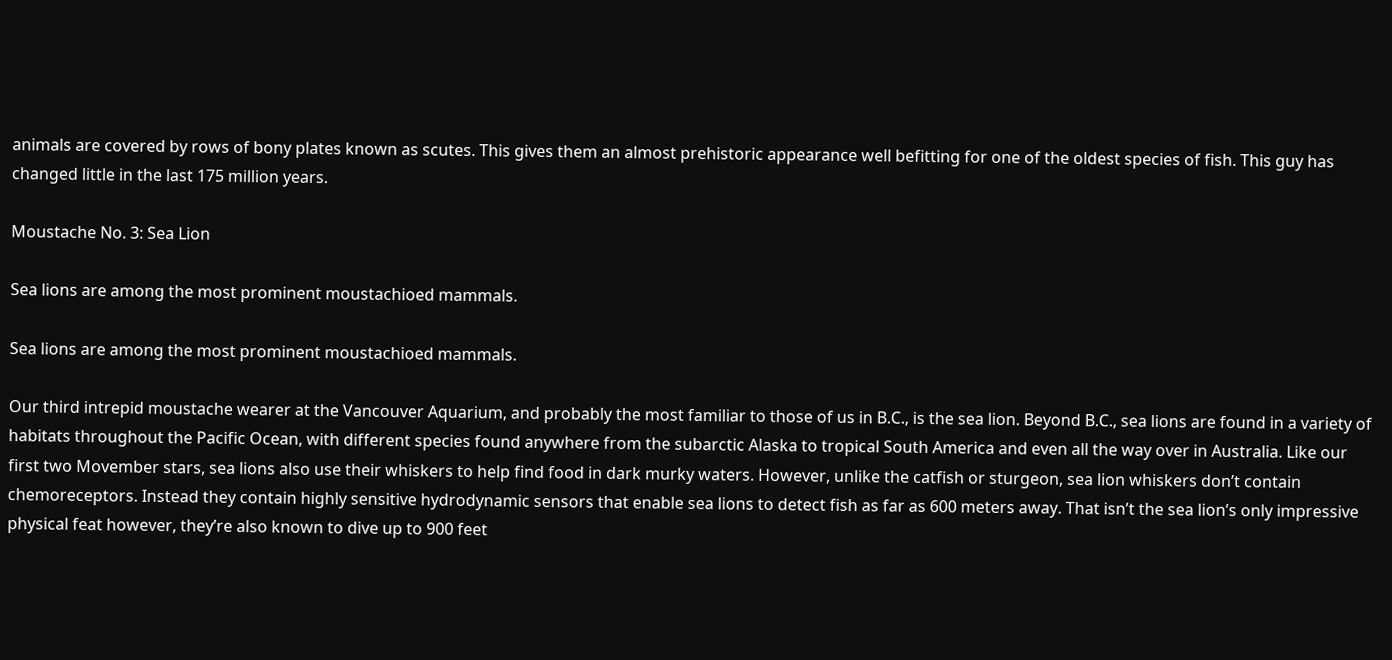animals are covered by rows of bony plates known as scutes. This gives them an almost prehistoric appearance well befitting for one of the oldest species of fish. This guy has changed little in the last 175 million years.

Moustache No. 3: Sea Lion

Sea lions are among the most prominent moustachioed mammals.

Sea lions are among the most prominent moustachioed mammals.

Our third intrepid moustache wearer at the Vancouver Aquarium, and probably the most familiar to those of us in B.C., is the sea lion. Beyond B.C., sea lions are found in a variety of habitats throughout the Pacific Ocean, with different species found anywhere from the subarctic Alaska to tropical South America and even all the way over in Australia. Like our first two Movember stars, sea lions also use their whiskers to help find food in dark murky waters. However, unlike the catfish or sturgeon, sea lion whiskers don’t contain chemoreceptors. Instead they contain highly sensitive hydrodynamic sensors that enable sea lions to detect fish as far as 600 meters away. That isn’t the sea lion’s only impressive physical feat however, they’re also known to dive up to 900 feet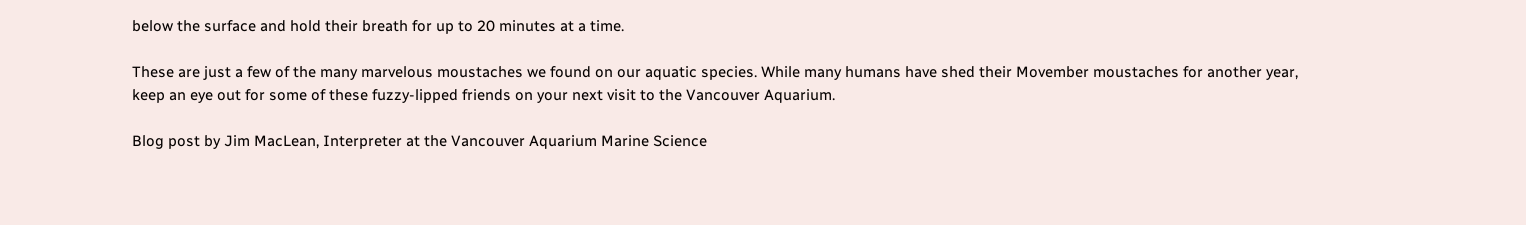below the surface and hold their breath for up to 20 minutes at a time.

These are just a few of the many marvelous moustaches we found on our aquatic species. While many humans have shed their Movember moustaches for another year, keep an eye out for some of these fuzzy-lipped friends on your next visit to the Vancouver Aquarium.

Blog post by Jim MacLean, Interpreter at the Vancouver Aquarium Marine Science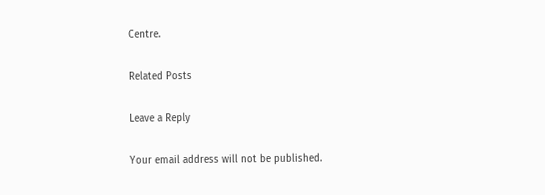Centre.

Related Posts

Leave a Reply

Your email address will not be published.